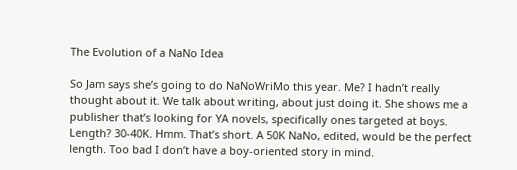The Evolution of a NaNo Idea

So Jam says she’s going to do NaNoWriMo this year. Me? I hadn’t really thought about it. We talk about writing, about just doing it. She shows me a publisher that’s looking for YA novels, specifically ones targeted at boys. Length? 30-40K. Hmm. That’s short. A 50K NaNo, edited, would be the perfect length. Too bad I don’t have a boy-oriented story in mind.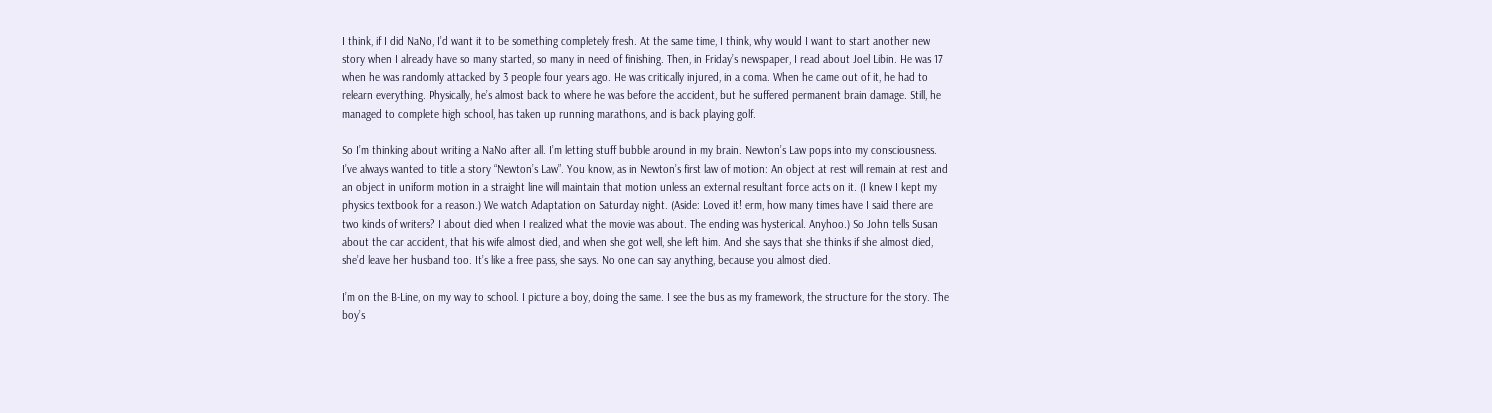I think, if I did NaNo, I’d want it to be something completely fresh. At the same time, I think, why would I want to start another new story when I already have so many started, so many in need of finishing. Then, in Friday’s newspaper, I read about Joel Libin. He was 17 when he was randomly attacked by 3 people four years ago. He was critically injured, in a coma. When he came out of it, he had to relearn everything. Physically, he’s almost back to where he was before the accident, but he suffered permanent brain damage. Still, he managed to complete high school, has taken up running marathons, and is back playing golf.

So I’m thinking about writing a NaNo after all. I’m letting stuff bubble around in my brain. Newton’s Law pops into my consciousness. I’ve always wanted to title a story “Newton’s Law”. You know, as in Newton’s first law of motion: An object at rest will remain at rest and an object in uniform motion in a straight line will maintain that motion unless an external resultant force acts on it. (I knew I kept my physics textbook for a reason.) We watch Adaptation on Saturday night. (Aside: Loved it! erm, how many times have I said there are two kinds of writers? I about died when I realized what the movie was about. The ending was hysterical. Anyhoo.) So John tells Susan about the car accident, that his wife almost died, and when she got well, she left him. And she says that she thinks if she almost died, she’d leave her husband too. It’s like a free pass, she says. No one can say anything, because you almost died.

I’m on the B-Line, on my way to school. I picture a boy, doing the same. I see the bus as my framework, the structure for the story. The boy’s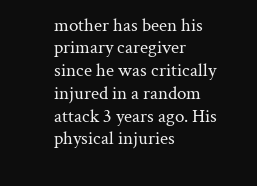mother has been his primary caregiver since he was critically injured in a random attack 3 years ago. His physical injuries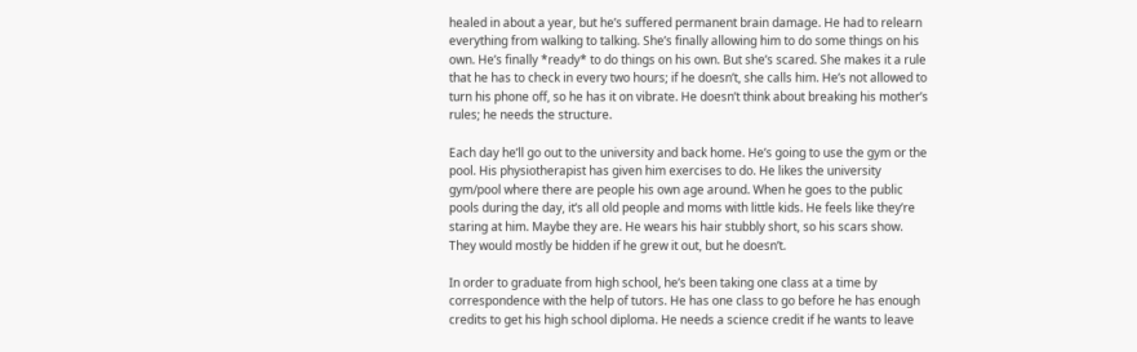healed in about a year, but he’s suffered permanent brain damage. He had to relearn everything from walking to talking. She’s finally allowing him to do some things on his own. He’s finally *ready* to do things on his own. But she’s scared. She makes it a rule that he has to check in every two hours; if he doesn’t, she calls him. He’s not allowed to turn his phone off, so he has it on vibrate. He doesn’t think about breaking his mother’s rules; he needs the structure.

Each day he’ll go out to the university and back home. He’s going to use the gym or the pool. His physiotherapist has given him exercises to do. He likes the university gym/pool where there are people his own age around. When he goes to the public pools during the day, it’s all old people and moms with little kids. He feels like they’re staring at him. Maybe they are. He wears his hair stubbly short, so his scars show. They would mostly be hidden if he grew it out, but he doesn’t.

In order to graduate from high school, he’s been taking one class at a time by correspondence with the help of tutors. He has one class to go before he has enough credits to get his high school diploma. He needs a science credit if he wants to leave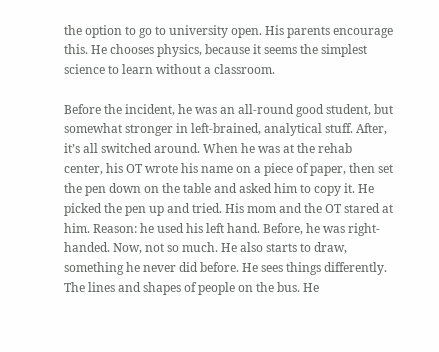the option to go to university open. His parents encourage this. He chooses physics, because it seems the simplest science to learn without a classroom.

Before the incident, he was an all-round good student, but somewhat stronger in left-brained, analytical stuff. After, it’s all switched around. When he was at the rehab center, his OT wrote his name on a piece of paper, then set the pen down on the table and asked him to copy it. He picked the pen up and tried. His mom and the OT stared at him. Reason: he used his left hand. Before, he was right-handed. Now, not so much. He also starts to draw, something he never did before. He sees things differently. The lines and shapes of people on the bus. He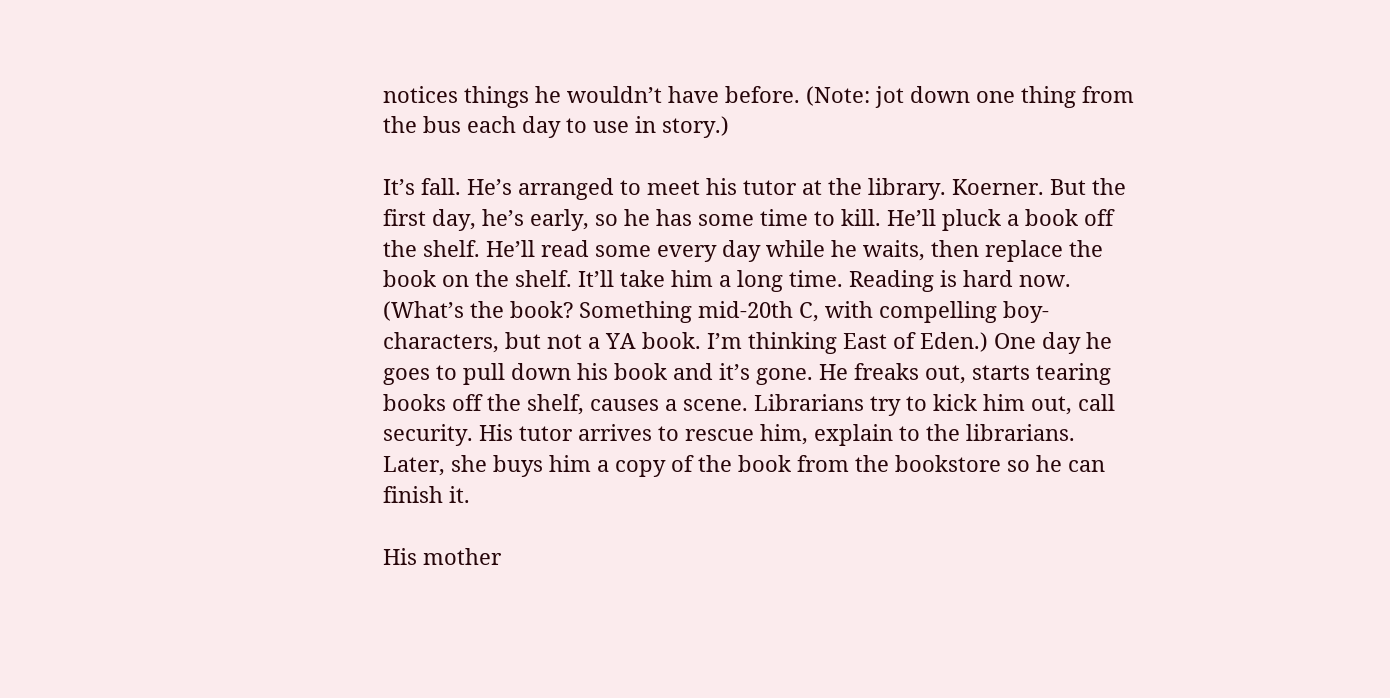notices things he wouldn’t have before. (Note: jot down one thing from the bus each day to use in story.)

It’s fall. He’s arranged to meet his tutor at the library. Koerner. But the first day, he’s early, so he has some time to kill. He’ll pluck a book off the shelf. He’ll read some every day while he waits, then replace the book on the shelf. It’ll take him a long time. Reading is hard now. (What’s the book? Something mid-20th C, with compelling boy-characters, but not a YA book. I’m thinking East of Eden.) One day he goes to pull down his book and it’s gone. He freaks out, starts tearing books off the shelf, causes a scene. Librarians try to kick him out, call security. His tutor arrives to rescue him, explain to the librarians. Later, she buys him a copy of the book from the bookstore so he can finish it.

His mother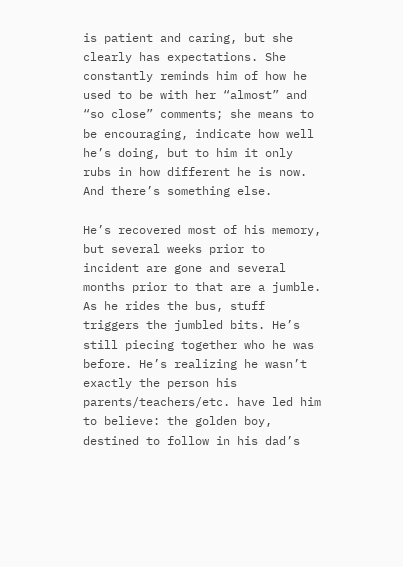is patient and caring, but she clearly has expectations. She constantly reminds him of how he used to be with her “almost” and “so close” comments; she means to be encouraging, indicate how well he’s doing, but to him it only rubs in how different he is now. And there’s something else.

He’s recovered most of his memory, but several weeks prior to incident are gone and several months prior to that are a jumble. As he rides the bus, stuff triggers the jumbled bits. He’s still piecing together who he was before. He’s realizing he wasn’t exactly the person his parents/teachers/etc. have led him to believe: the golden boy, destined to follow in his dad’s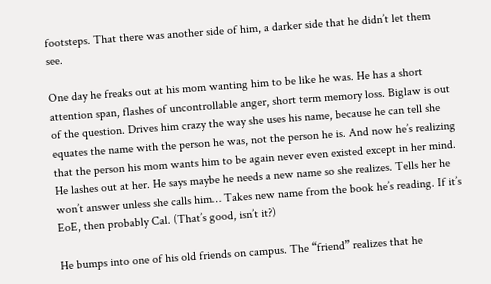footsteps. That there was another side of him, a darker side that he didn’t let them see.

One day he freaks out at his mom wanting him to be like he was. He has a short attention span, flashes of uncontrollable anger, short term memory loss. Biglaw is out of the question. Drives him crazy the way she uses his name, because he can tell she equates the name with the person he was, not the person he is. And now he’s realizing that the person his mom wants him to be again never even existed except in her mind. He lashes out at her. He says maybe he needs a new name so she realizes. Tells her he won’t answer unless she calls him… Takes new name from the book he’s reading. If it’s EoE, then probably Cal. (That’s good, isn’t it?)

He bumps into one of his old friends on campus. The “friend” realizes that he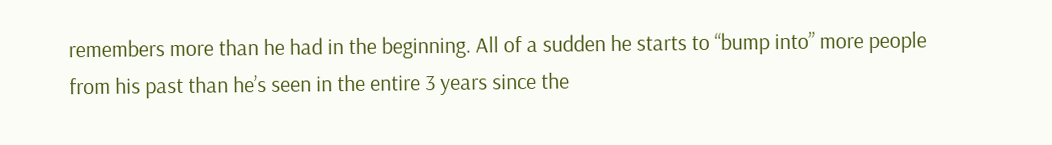remembers more than he had in the beginning. All of a sudden he starts to “bump into” more people from his past than he’s seen in the entire 3 years since the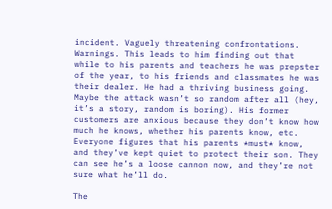incident. Vaguely threatening confrontations. Warnings. This leads to him finding out that while to his parents and teachers he was prepster of the year, to his friends and classmates he was their dealer. He had a thriving business going. Maybe the attack wasn’t so random after all (hey, it’s a story, random is boring). His former customers are anxious because they don’t know how much he knows, whether his parents know, etc. Everyone figures that his parents *must* know, and they’ve kept quiet to protect their son. They can see he’s a loose cannon now, and they’re not sure what he’ll do.

The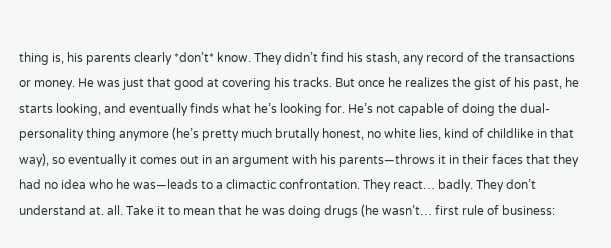thing is, his parents clearly *don’t* know. They didn’t find his stash, any record of the transactions or money. He was just that good at covering his tracks. But once he realizes the gist of his past, he starts looking, and eventually finds what he’s looking for. He’s not capable of doing the dual-personality thing anymore (he’s pretty much brutally honest, no white lies, kind of childlike in that way), so eventually it comes out in an argument with his parents—throws it in their faces that they had no idea who he was—leads to a climactic confrontation. They react… badly. They don’t understand at. all. Take it to mean that he was doing drugs (he wasn’t… first rule of business: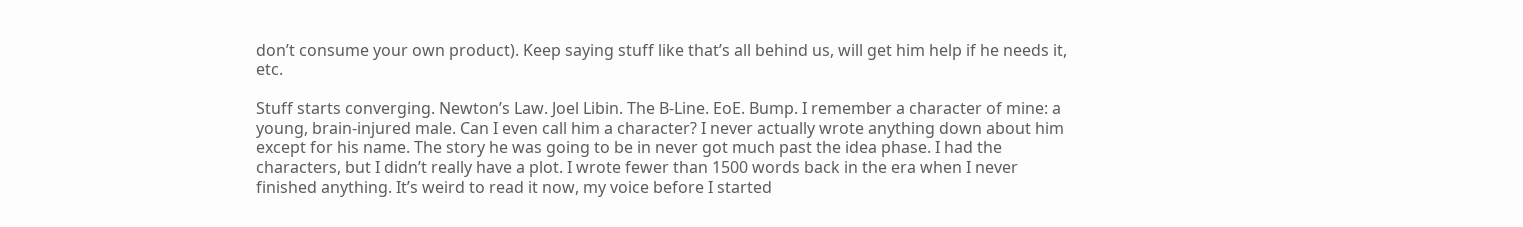don’t consume your own product). Keep saying stuff like that’s all behind us, will get him help if he needs it, etc.

Stuff starts converging. Newton’s Law. Joel Libin. The B-Line. EoE. Bump. I remember a character of mine: a young, brain-injured male. Can I even call him a character? I never actually wrote anything down about him except for his name. The story he was going to be in never got much past the idea phase. I had the characters, but I didn’t really have a plot. I wrote fewer than 1500 words back in the era when I never finished anything. It’s weird to read it now, my voice before I started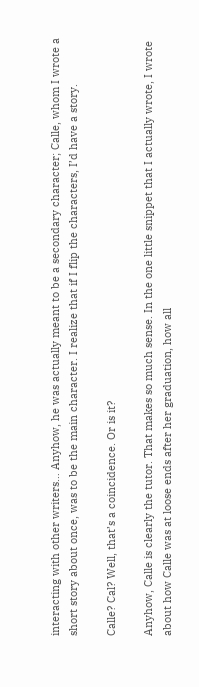interacting with other writers… Anyhow, he was actually meant to be a secondary character; Calle, whom I wrote a short story about once, was to be the main character. I realize that if I flip the characters, I’d have a story.

Calle? Cal? Well, that’s a coincidence. Or is it?

Anyhow, Calle is clearly the tutor. That makes so much sense. In the one little snippet that I actually wrote, I wrote about how Calle was at loose ends after her graduation, how all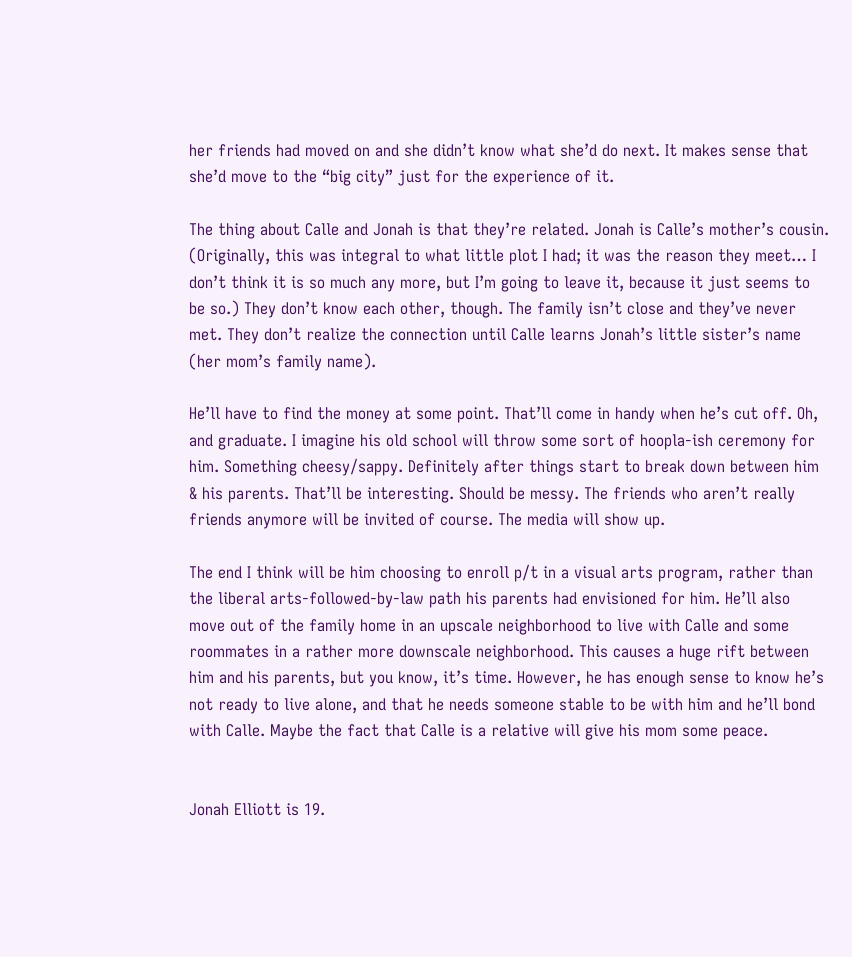her friends had moved on and she didn’t know what she’d do next. It makes sense that she’d move to the “big city” just for the experience of it.

The thing about Calle and Jonah is that they’re related. Jonah is Calle’s mother’s cousin. (Originally, this was integral to what little plot I had; it was the reason they meet… I don’t think it is so much any more, but I’m going to leave it, because it just seems to be so.) They don’t know each other, though. The family isn’t close and they’ve never met. They don’t realize the connection until Calle learns Jonah’s little sister’s name (her mom’s family name).

He’ll have to find the money at some point. That’ll come in handy when he’s cut off. Oh, and graduate. I imagine his old school will throw some sort of hoopla-ish ceremony for him. Something cheesy/sappy. Definitely after things start to break down between him & his parents. That’ll be interesting. Should be messy. The friends who aren’t really friends anymore will be invited of course. The media will show up.

The end I think will be him choosing to enroll p/t in a visual arts program, rather than the liberal arts-followed-by-law path his parents had envisioned for him. He’ll also move out of the family home in an upscale neighborhood to live with Calle and some roommates in a rather more downscale neighborhood. This causes a huge rift between him and his parents, but you know, it’s time. However, he has enough sense to know he’s not ready to live alone, and that he needs someone stable to be with him and he’ll bond with Calle. Maybe the fact that Calle is a relative will give his mom some peace.


Jonah Elliott is 19.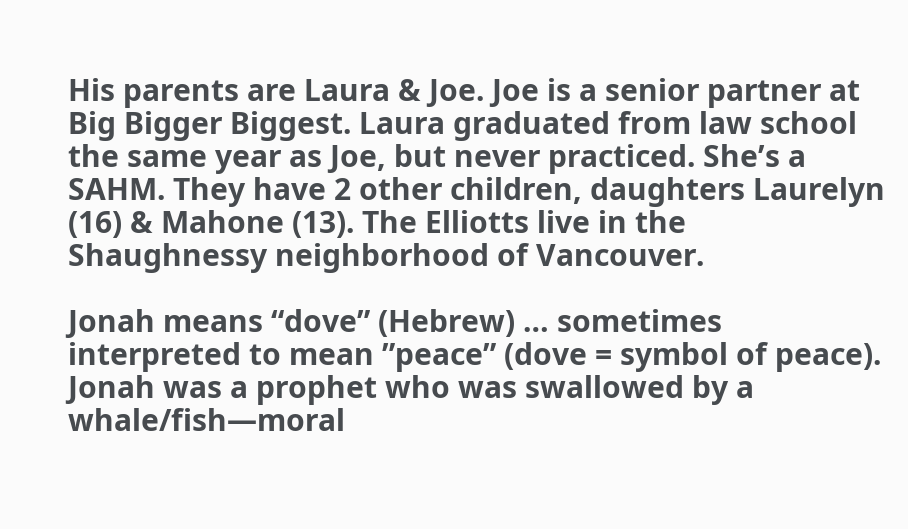His parents are Laura & Joe. Joe is a senior partner at Big Bigger Biggest. Laura graduated from law school the same year as Joe, but never practiced. She’s a SAHM. They have 2 other children, daughters Laurelyn (16) & Mahone (13). The Elliotts live in the Shaughnessy neighborhood of Vancouver.

Jonah means “dove” (Hebrew) … sometimes interpreted to mean ”peace” (dove = symbol of peace). Jonah was a prophet who was swallowed by a whale/fish—moral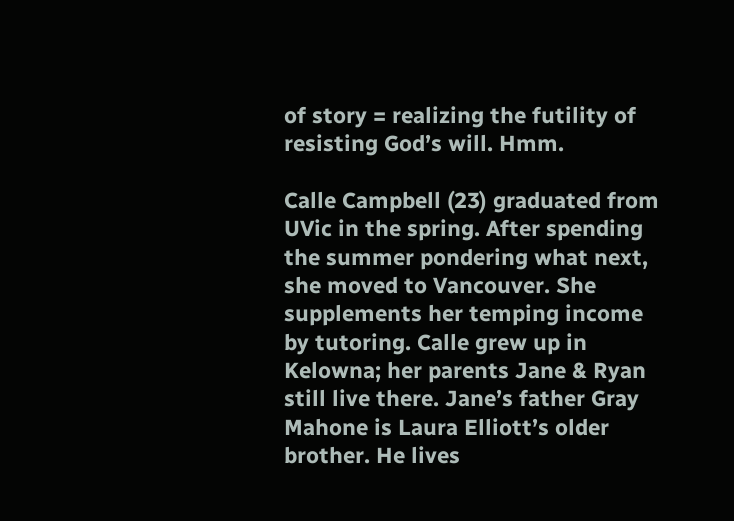of story = realizing the futility of resisting God’s will. Hmm.

Calle Campbell (23) graduated from UVic in the spring. After spending the summer pondering what next, she moved to Vancouver. She supplements her temping income by tutoring. Calle grew up in Kelowna; her parents Jane & Ryan still live there. Jane’s father Gray Mahone is Laura Elliott’s older brother. He lives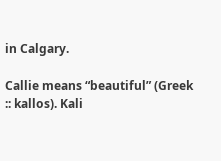in Calgary.

Callie means “beautiful” (Greek :: kallos). Kali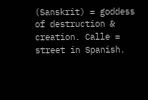(Sanskrit) = goddess of destruction & creation. Calle = street in Spanish.